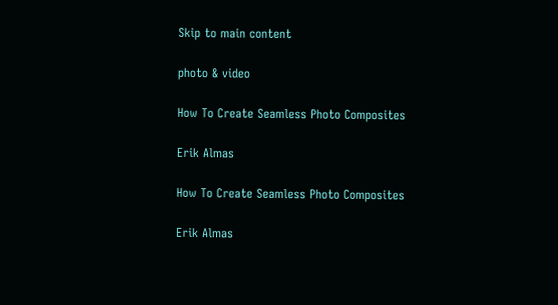Skip to main content

photo & video

How To Create Seamless Photo Composites

Erik Almas

How To Create Seamless Photo Composites

Erik Almas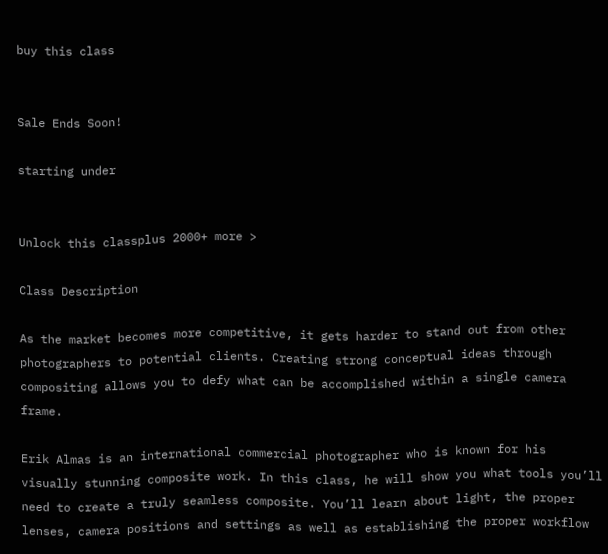buy this class


Sale Ends Soon!

starting under


Unlock this classplus 2000+ more >

Class Description

As the market becomes more competitive, it gets harder to stand out from other photographers to potential clients. Creating strong conceptual ideas through compositing allows you to defy what can be accomplished within a single camera frame.

Erik Almas is an international commercial photographer who is known for his visually stunning composite work. In this class, he will show you what tools you’ll need to create a truly seamless composite. You’ll learn about light, the proper lenses, camera positions and settings as well as establishing the proper workflow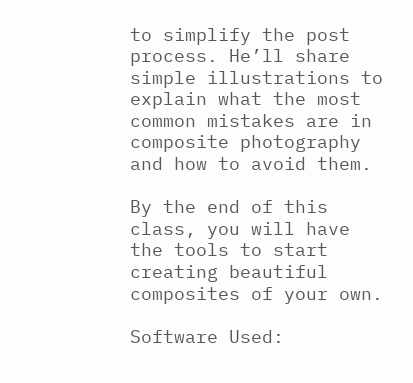to simplify the post process. He’ll share simple illustrations to explain what the most common mistakes are in composite photography and how to avoid them.

By the end of this class, you will have the tools to start creating beautiful composites of your own.

Software Used: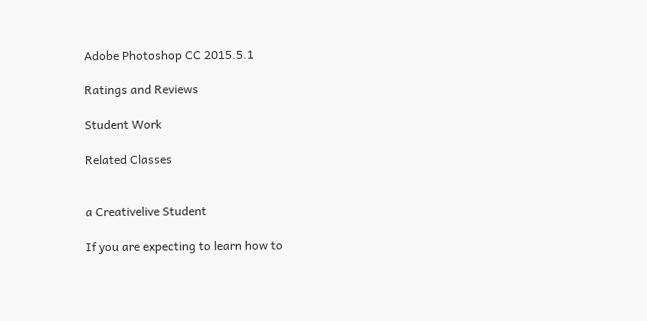Adobe Photoshop CC 2015.5.1

Ratings and Reviews

Student Work

Related Classes


a Creativelive Student

If you are expecting to learn how to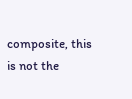composite, this is not the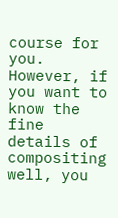course for you. However, if you want to know the fine details of compositing well, you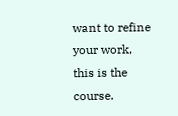want to refine your work, this is the course.